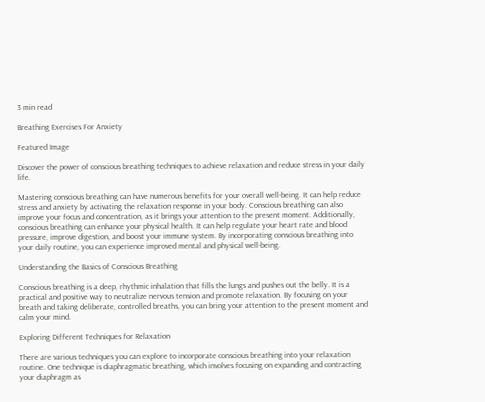3 min read

Breathing Exercises For Anxiety

Featured Image

Discover the power of conscious breathing techniques to achieve relaxation and reduce stress in your daily life.

Mastering conscious breathing can have numerous benefits for your overall well-being. It can help reduce stress and anxiety by activating the relaxation response in your body. Conscious breathing can also improve your focus and concentration, as it brings your attention to the present moment. Additionally, conscious breathing can enhance your physical health. It can help regulate your heart rate and blood pressure, improve digestion, and boost your immune system. By incorporating conscious breathing into your daily routine, you can experience improved mental and physical well-being.

Understanding the Basics of Conscious Breathing

Conscious breathing is a deep, rhythmic inhalation that fills the lungs and pushes out the belly. It is a practical and positive way to neutralize nervous tension and promote relaxation. By focusing on your breath and taking deliberate, controlled breaths, you can bring your attention to the present moment and calm your mind.

Exploring Different Techniques for Relaxation

There are various techniques you can explore to incorporate conscious breathing into your relaxation routine. One technique is diaphragmatic breathing, which involves focusing on expanding and contracting your diaphragm as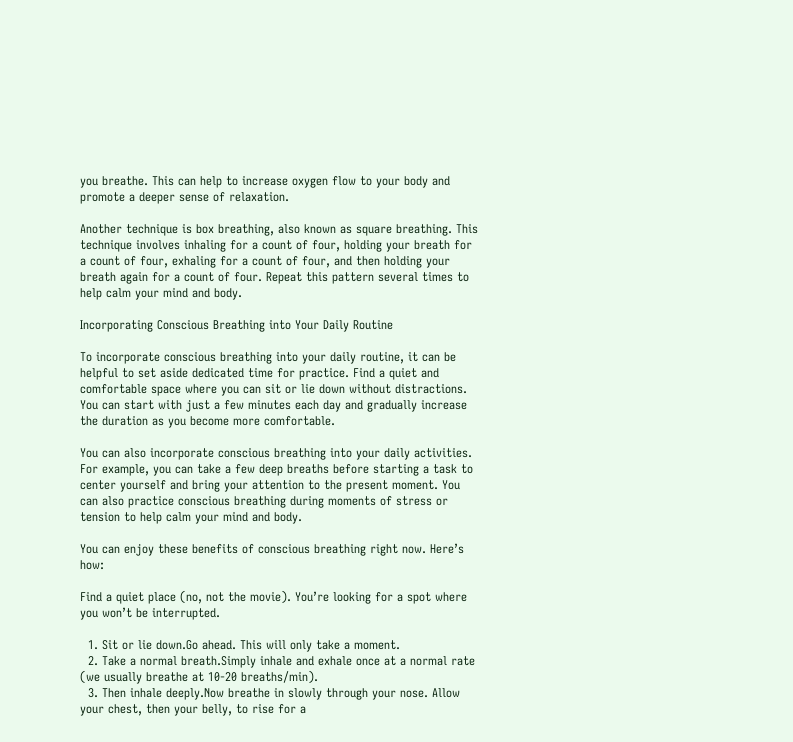you breathe. This can help to increase oxygen flow to your body and promote a deeper sense of relaxation.

Another technique is box breathing, also known as square breathing. This technique involves inhaling for a count of four, holding your breath for a count of four, exhaling for a count of four, and then holding your breath again for a count of four. Repeat this pattern several times to help calm your mind and body.

Incorporating Conscious Breathing into Your Daily Routine

To incorporate conscious breathing into your daily routine, it can be helpful to set aside dedicated time for practice. Find a quiet and comfortable space where you can sit or lie down without distractions. You can start with just a few minutes each day and gradually increase the duration as you become more comfortable.

You can also incorporate conscious breathing into your daily activities. For example, you can take a few deep breaths before starting a task to center yourself and bring your attention to the present moment. You can also practice conscious breathing during moments of stress or tension to help calm your mind and body.

You can enjoy these benefits of conscious breathing right now. Here’s how:

Find a quiet place (no, not the movie). You’re looking for a spot where you won’t be interrupted.

  1. Sit or lie down.Go ahead. This will only take a moment.
  2. Take a normal breath.Simply inhale and exhale once at a normal rate (we usually breathe at 10-20 breaths/min).
  3. Then inhale deeply.Now breathe in slowly through your nose. Allow your chest, then your belly, to rise for a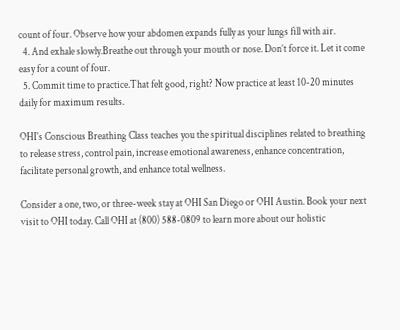count of four. Observe how your abdomen expands fully as your lungs fill with air.
  4. And exhale slowly.Breathe out through your mouth or nose. Don’t force it. Let it come easy for a count of four.
  5. Commit time to practice.That felt good, right? Now practice at least 10-20 minutes daily for maximum results.

OHI's Conscious Breathing Class teaches you the spiritual disciplines related to breathing to release stress, control pain, increase emotional awareness, enhance concentration, facilitate personal growth, and enhance total wellness.

Consider a one, two, or three-week stay at OHI San Diego or OHI Austin. Book your next visit to OHI today. Call OHI at (800) 588-0809 to learn more about our holistic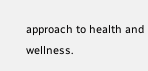approach to health and wellness.